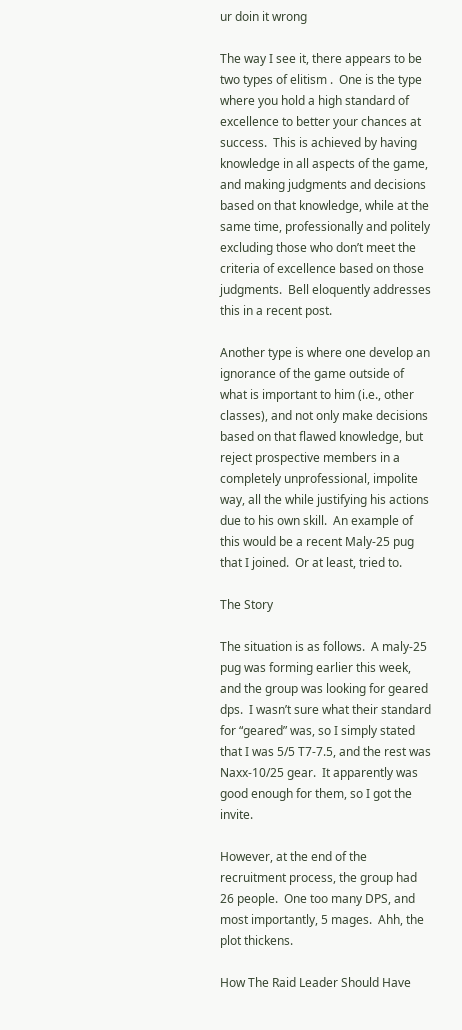ur doin it wrong

The way I see it, there appears to be two types of elitism .  One is the type where you hold a high standard of excellence to better your chances at success.  This is achieved by having knowledge in all aspects of the game, and making judgments and decisions based on that knowledge, while at the same time, professionally and politely excluding those who don’t meet the criteria of excellence based on those judgments.  Bell eloquently addresses this in a recent post.

Another type is where one develop an ignorance of the game outside of what is important to him (i.e., other classes), and not only make decisions based on that flawed knowledge, but reject prospective members in a completely unprofessional, impolite way, all the while justifying his actions due to his own skill.  An example of this would be a recent Maly-25 pug that I joined.  Or at least, tried to.

The Story

The situation is as follows.  A maly-25 pug was forming earlier this week, and the group was looking for geared dps.  I wasn’t sure what their standard for “geared” was, so I simply stated that I was 5/5 T7-7.5, and the rest was Naxx-10/25 gear.  It apparently was good enough for them, so I got the invite.

However, at the end of the recruitment process, the group had 26 people.  One too many DPS, and most importantly, 5 mages.  Ahh, the plot thickens.

How The Raid Leader Should Have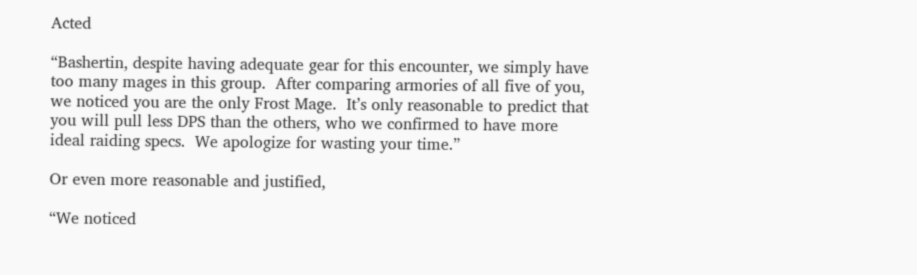Acted

“Bashertin, despite having adequate gear for this encounter, we simply have too many mages in this group.  After comparing armories of all five of you, we noticed you are the only Frost Mage.  It’s only reasonable to predict that you will pull less DPS than the others, who we confirmed to have more ideal raiding specs.  We apologize for wasting your time.”

Or even more reasonable and justified,

“We noticed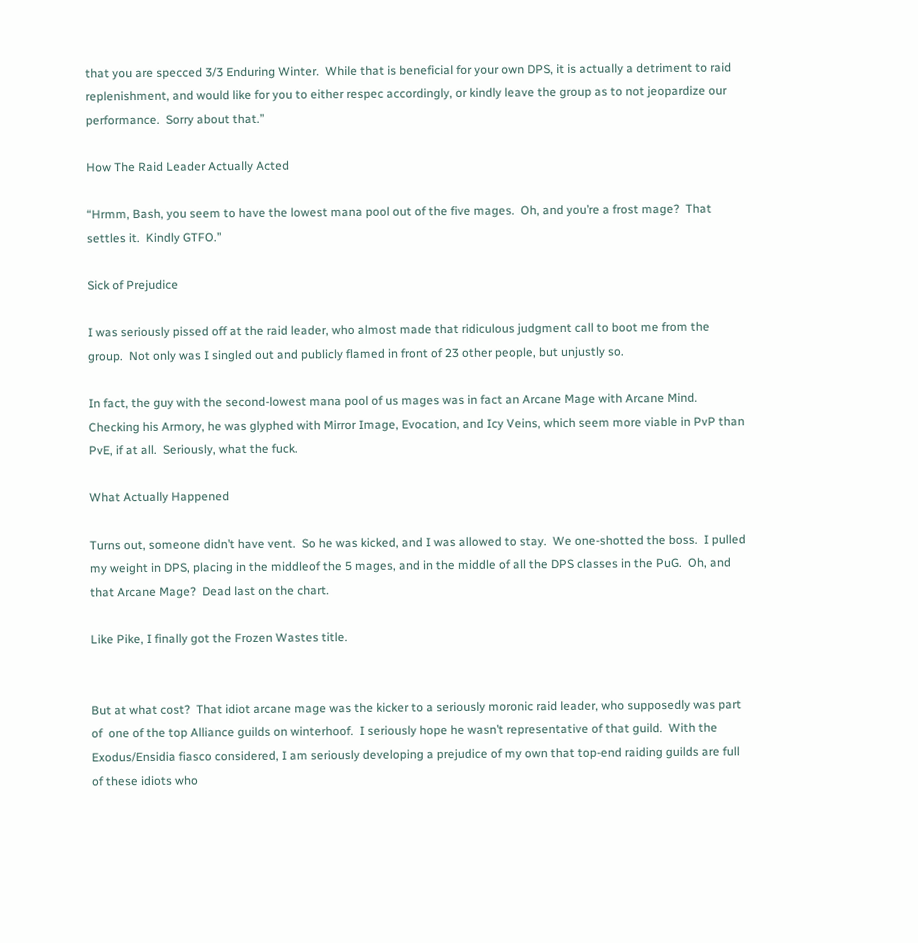that you are specced 3/3 Enduring Winter.  While that is beneficial for your own DPS, it is actually a detriment to raid replenishment, and would like for you to either respec accordingly, or kindly leave the group as to not jeopardize our performance.  Sorry about that.”

How The Raid Leader Actually Acted

“Hrmm, Bash, you seem to have the lowest mana pool out of the five mages.  Oh, and you’re a frost mage?  That settles it.  Kindly GTFO.”

Sick of Prejudice

I was seriously pissed off at the raid leader, who almost made that ridiculous judgment call to boot me from the group.  Not only was I singled out and publicly flamed in front of 23 other people, but unjustly so.

In fact, the guy with the second-lowest mana pool of us mages was in fact an Arcane Mage with Arcane Mind.  Checking his Armory, he was glyphed with Mirror Image, Evocation, and Icy Veins, which seem more viable in PvP than PvE, if at all.  Seriously, what the fuck.

What Actually Happened

Turns out, someone didn’t have vent.  So he was kicked, and I was allowed to stay.  We one-shotted the boss.  I pulled my weight in DPS, placing in the middleof the 5 mages, and in the middle of all the DPS classes in the PuG.  Oh, and that Arcane Mage?  Dead last on the chart.

Like Pike, I finally got the Frozen Wastes title.


But at what cost?  That idiot arcane mage was the kicker to a seriously moronic raid leader, who supposedly was part of  one of the top Alliance guilds on winterhoof.  I seriously hope he wasn’t representative of that guild.  With the Exodus/Ensidia fiasco considered, I am seriously developing a prejudice of my own that top-end raiding guilds are full of these idiots who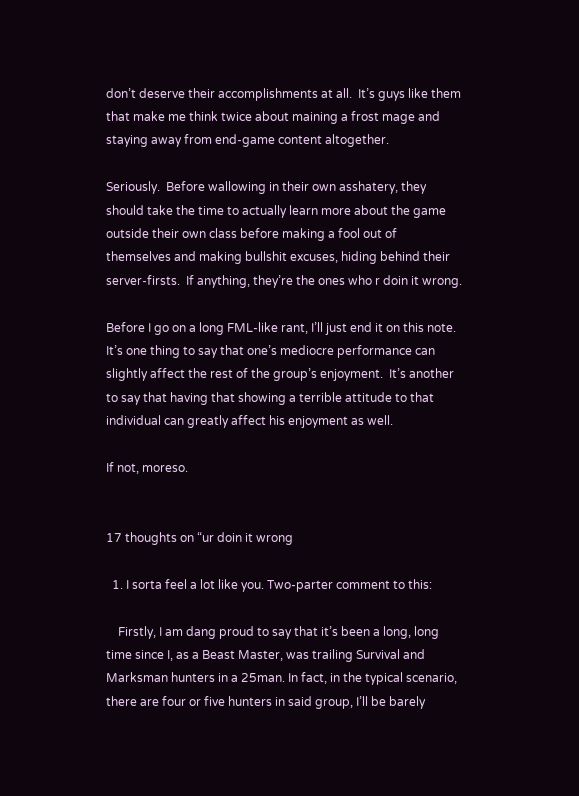don’t deserve their accomplishments at all.  It’s guys like them that make me think twice about maining a frost mage and staying away from end-game content altogether.

Seriously.  Before wallowing in their own asshatery, they should take the time to actually learn more about the game outside their own class before making a fool out of themselves and making bullshit excuses, hiding behind their server-firsts.  If anything, they’re the ones who r doin it wrong.

Before I go on a long FML-like rant, I’ll just end it on this note.  It’s one thing to say that one’s mediocre performance can slightly affect the rest of the group’s enjoyment.  It’s another to say that having that showing a terrible attitude to that individual can greatly affect his enjoyment as well.

If not, moreso.


17 thoughts on “ur doin it wrong

  1. I sorta feel a lot like you. Two-parter comment to this:

    Firstly, I am dang proud to say that it’s been a long, long time since I, as a Beast Master, was trailing Survival and Marksman hunters in a 25man. In fact, in the typical scenario, there are four or five hunters in said group, I’ll be barely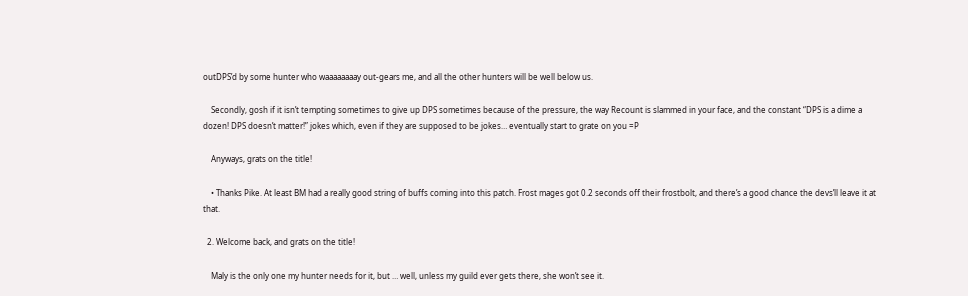outDPS’d by some hunter who waaaaaaaay out-gears me, and all the other hunters will be well below us.

    Secondly, gosh if it isn’t tempting sometimes to give up DPS sometimes because of the pressure, the way Recount is slammed in your face, and the constant “DPS is a dime a dozen! DPS doesn’t matter!” jokes which, even if they are supposed to be jokes… eventually start to grate on you =P

    Anyways, grats on the title!

    • Thanks Pike. At least BM had a really good string of buffs coming into this patch. Frost mages got 0.2 seconds off their frostbolt, and there’s a good chance the devs’ll leave it at that.

  2. Welcome back, and grats on the title!

    Maly is the only one my hunter needs for it, but … well, unless my guild ever gets there, she won’t see it.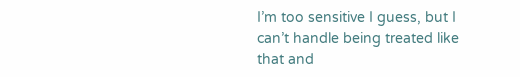I’m too sensitive I guess, but I can’t handle being treated like that and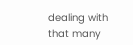dealing with that many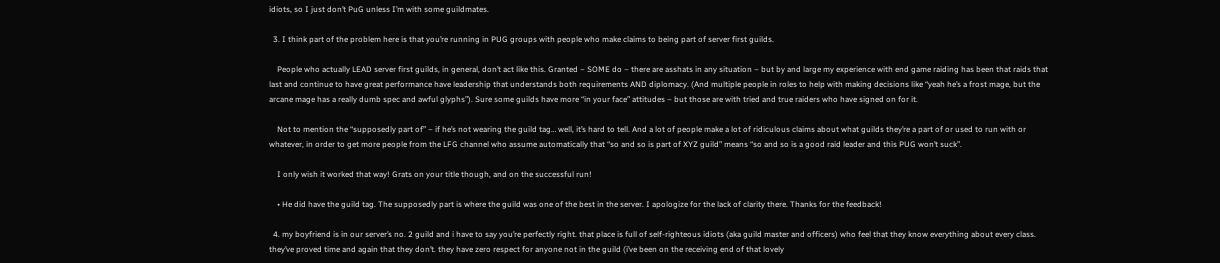idiots, so I just don’t PuG unless I’m with some guildmates.

  3. I think part of the problem here is that you’re running in PUG groups with people who make claims to being part of server first guilds.

    People who actually LEAD server first guilds, in general, don’t act like this. Granted – SOME do – there are asshats in any situation – but by and large my experience with end game raiding has been that raids that last and continue to have great performance have leadership that understands both requirements AND diplomacy. (And multiple people in roles to help with making decisions like “yeah he’s a frost mage, but the arcane mage has a really dumb spec and awful glyphs”). Sure some guilds have more “in your face” attitudes – but those are with tried and true raiders who have signed on for it.

    Not to mention the “supposedly part of” – if he’s not wearing the guild tag… well, it’s hard to tell. And a lot of people make a lot of ridiculous claims about what guilds they’re a part of or used to run with or whatever, in order to get more people from the LFG channel who assume automatically that “so and so is part of XYZ guild” means “so and so is a good raid leader and this PUG won’t suck”.

    I only wish it worked that way! Grats on your title though, and on the successful run!

    • He did have the guild tag. The supposedly part is where the guild was one of the best in the server. I apologize for the lack of clarity there. Thanks for the feedback!

  4. my boyfriend is in our server’s no. 2 guild and i have to say you’re perfectly right. that place is full of self-righteous idiots (aka guild master and officers) who feel that they know everything about every class. they’ve proved time and again that they don’t. they have zero respect for anyone not in the guild (i’ve been on the receiving end of that lovely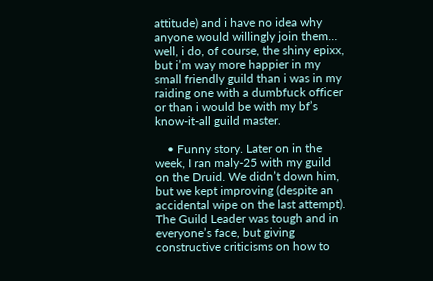attitude) and i have no idea why anyone would willingly join them… well, i do, of course, the shiny epixx, but i’m way more happier in my small friendly guild than i was in my raiding one with a dumbfuck officer or than i would be with my bf’s know-it-all guild master.

    • Funny story. Later on in the week, I ran maly-25 with my guild on the Druid. We didn’t down him, but we kept improving (despite an accidental wipe on the last attempt). The Guild Leader was tough and in everyone’s face, but giving constructive criticisms on how to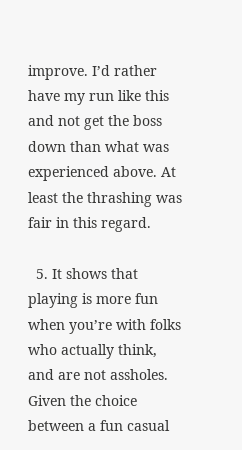improve. I’d rather have my run like this and not get the boss down than what was experienced above. At least the thrashing was fair in this regard.

  5. It shows that playing is more fun when you’re with folks who actually think, and are not assholes. Given the choice between a fun casual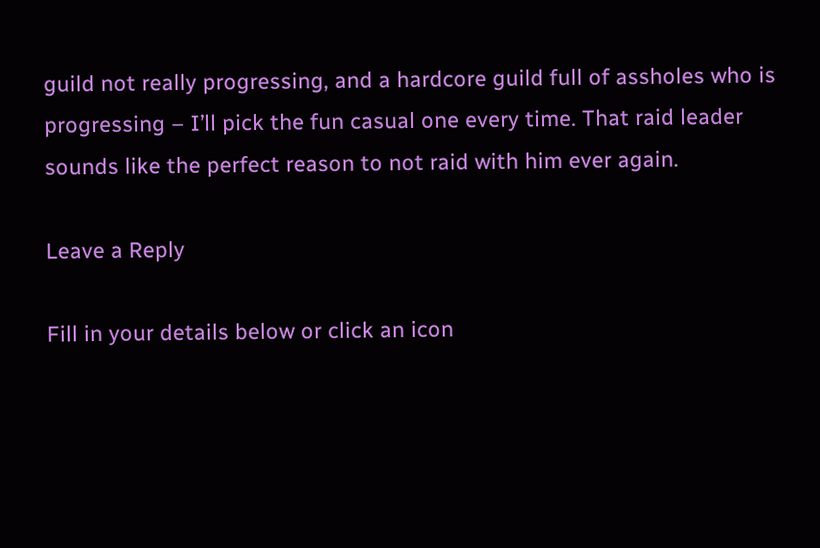guild not really progressing, and a hardcore guild full of assholes who is progressing – I’ll pick the fun casual one every time. That raid leader sounds like the perfect reason to not raid with him ever again.

Leave a Reply

Fill in your details below or click an icon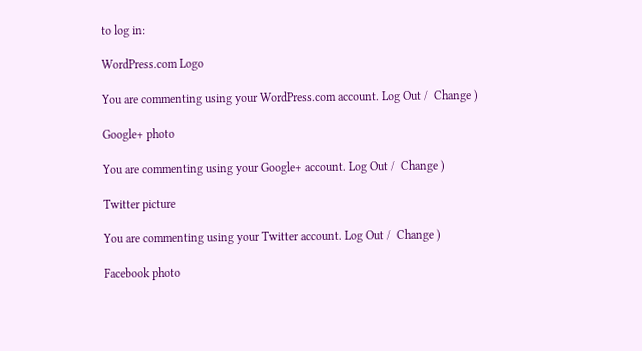to log in:

WordPress.com Logo

You are commenting using your WordPress.com account. Log Out /  Change )

Google+ photo

You are commenting using your Google+ account. Log Out /  Change )

Twitter picture

You are commenting using your Twitter account. Log Out /  Change )

Facebook photo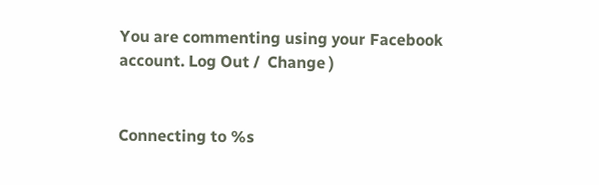You are commenting using your Facebook account. Log Out /  Change )


Connecting to %s